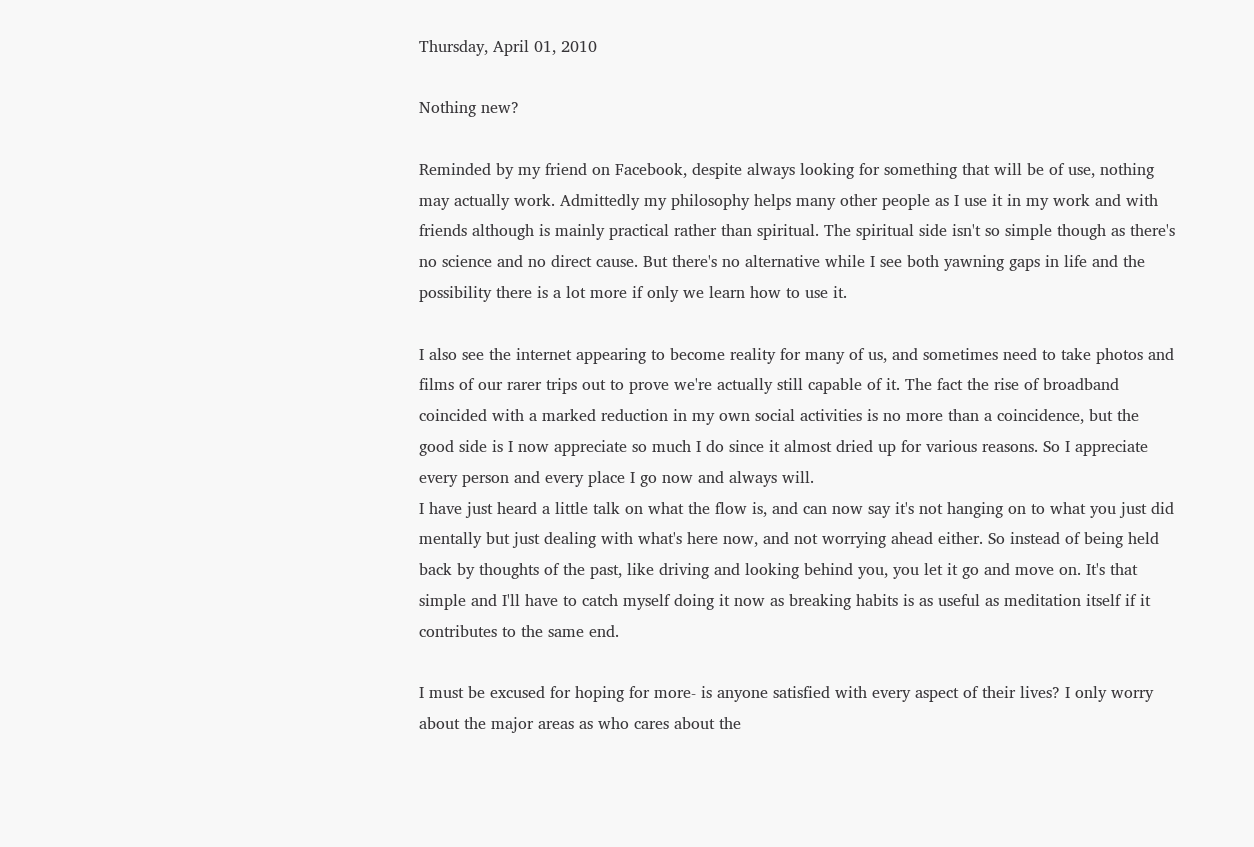Thursday, April 01, 2010

Nothing new?

Reminded by my friend on Facebook, despite always looking for something that will be of use, nothing may actually work. Admittedly my philosophy helps many other people as I use it in my work and with friends although is mainly practical rather than spiritual. The spiritual side isn't so simple though as there's no science and no direct cause. But there's no alternative while I see both yawning gaps in life and the possibility there is a lot more if only we learn how to use it.

I also see the internet appearing to become reality for many of us, and sometimes need to take photos and films of our rarer trips out to prove we're actually still capable of it. The fact the rise of broadband coincided with a marked reduction in my own social activities is no more than a coincidence, but the good side is I now appreciate so much I do since it almost dried up for various reasons. So I appreciate every person and every place I go now and always will.
I have just heard a little talk on what the flow is, and can now say it's not hanging on to what you just did mentally but just dealing with what's here now, and not worrying ahead either. So instead of being held back by thoughts of the past, like driving and looking behind you, you let it go and move on. It's that simple and I'll have to catch myself doing it now as breaking habits is as useful as meditation itself if it contributes to the same end.

I must be excused for hoping for more- is anyone satisfied with every aspect of their lives? I only worry about the major areas as who cares about the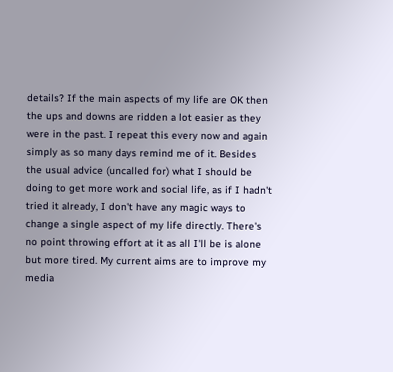details? If the main aspects of my life are OK then the ups and downs are ridden a lot easier as they were in the past. I repeat this every now and again simply as so many days remind me of it. Besides the usual advice (uncalled for) what I should be doing to get more work and social life, as if I hadn't tried it already, I don't have any magic ways to change a single aspect of my life directly. There's no point throwing effort at it as all I'll be is alone but more tired. My current aims are to improve my media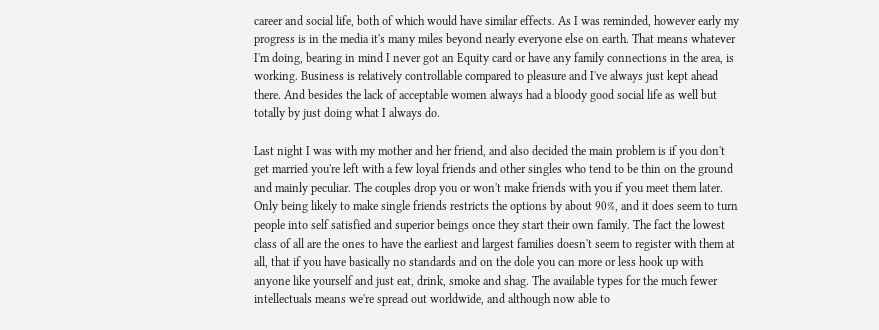career and social life, both of which would have similar effects. As I was reminded, however early my progress is in the media it's many miles beyond nearly everyone else on earth. That means whatever I'm doing, bearing in mind I never got an Equity card or have any family connections in the area, is working. Business is relatively controllable compared to pleasure and I've always just kept ahead there. And besides the lack of acceptable women always had a bloody good social life as well but totally by just doing what I always do.

Last night I was with my mother and her friend, and also decided the main problem is if you don't get married you're left with a few loyal friends and other singles who tend to be thin on the ground and mainly peculiar. The couples drop you or won't make friends with you if you meet them later. Only being likely to make single friends restricts the options by about 90%, and it does seem to turn people into self satisfied and superior beings once they start their own family. The fact the lowest class of all are the ones to have the earliest and largest families doesn't seem to register with them at all, that if you have basically no standards and on the dole you can more or less hook up with anyone like yourself and just eat, drink, smoke and shag. The available types for the much fewer intellectuals means we're spread out worldwide, and although now able to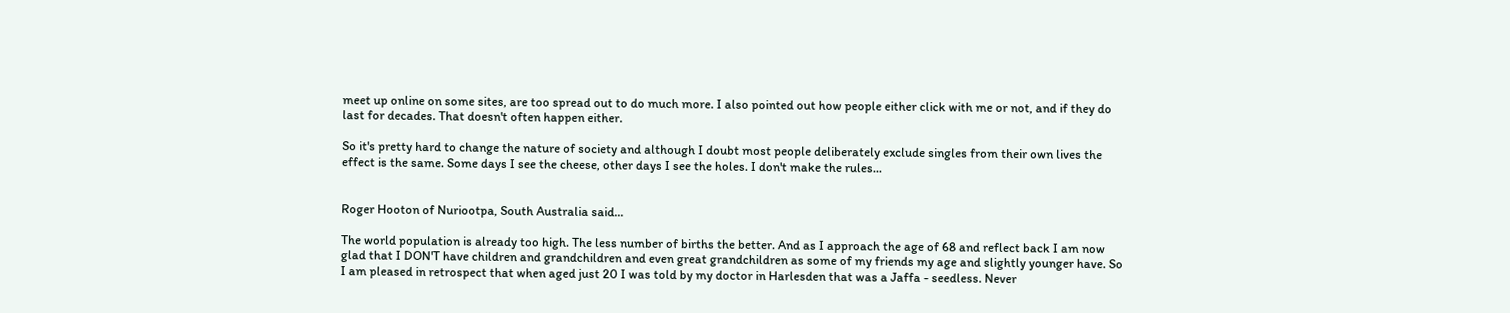meet up online on some sites, are too spread out to do much more. I also pointed out how people either click with me or not, and if they do last for decades. That doesn't often happen either.

So it's pretty hard to change the nature of society and although I doubt most people deliberately exclude singles from their own lives the effect is the same. Some days I see the cheese, other days I see the holes. I don't make the rules...


Roger Hooton of Nuriootpa, South Australia said...

The world population is already too high. The less number of births the better. And as I approach the age of 68 and reflect back I am now glad that I DON'T have children and grandchildren and even great grandchildren as some of my friends my age and slightly younger have. So I am pleased in retrospect that when aged just 20 I was told by my doctor in Harlesden that was a Jaffa - seedless. Never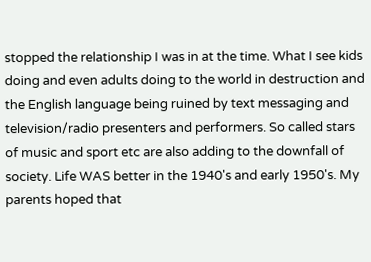stopped the relationship I was in at the time. What I see kids doing and even adults doing to the world in destruction and the English language being ruined by text messaging and television/radio presenters and performers. So called stars of music and sport etc are also adding to the downfall of society. Life WAS better in the 1940's and early 1950's. My parents hoped that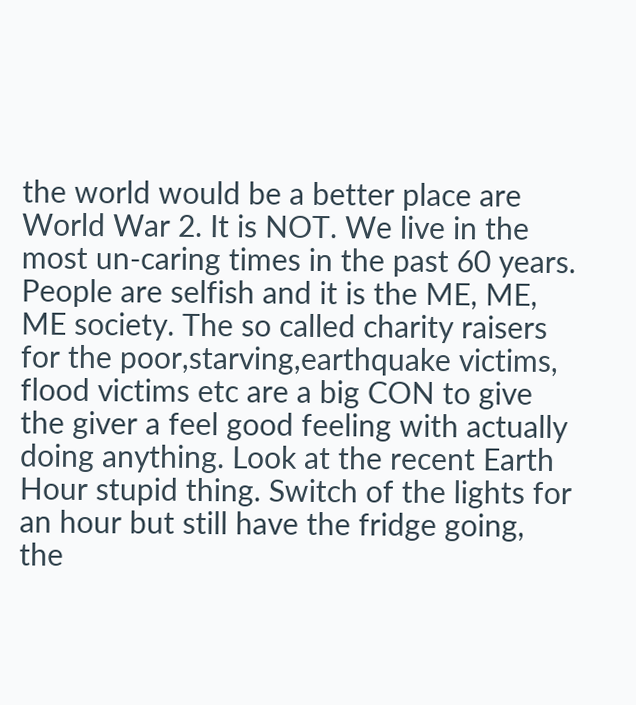the world would be a better place are World War 2. It is NOT. We live in the most un-caring times in the past 60 years. People are selfish and it is the ME, ME, ME society. The so called charity raisers for the poor,starving,earthquake victims, flood victims etc are a big CON to give the giver a feel good feeling with actually doing anything. Look at the recent Earth Hour stupid thing. Switch of the lights for an hour but still have the fridge going, the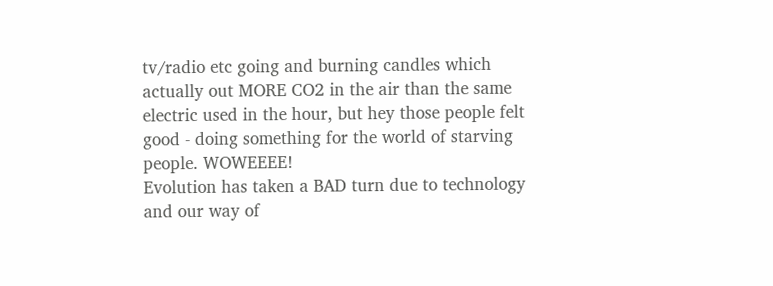tv/radio etc going and burning candles which actually out MORE CO2 in the air than the same electric used in the hour, but hey those people felt good - doing something for the world of starving people. WOWEEEE!
Evolution has taken a BAD turn due to technology and our way of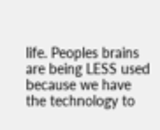life. Peoples brains are being LESS used because we have the technology to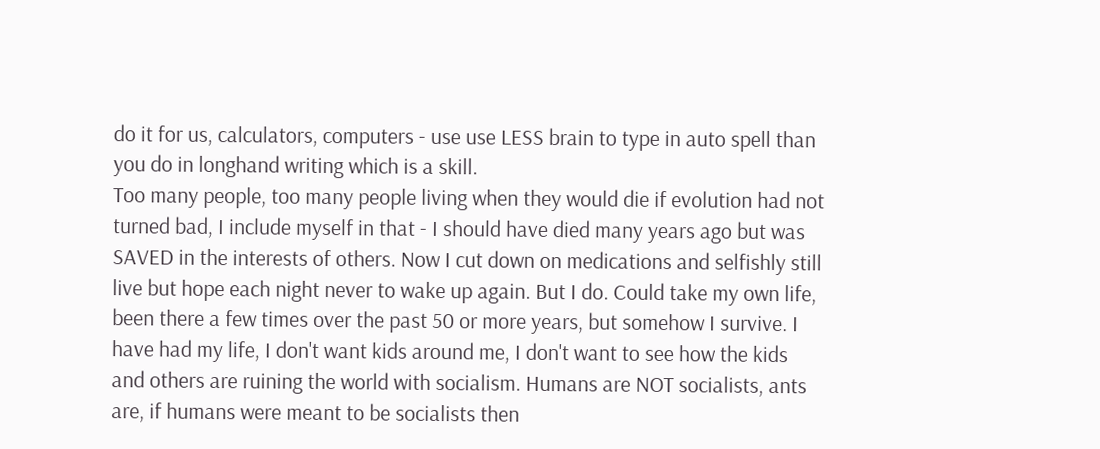do it for us, calculators, computers - use use LESS brain to type in auto spell than you do in longhand writing which is a skill.
Too many people, too many people living when they would die if evolution had not turned bad, I include myself in that - I should have died many years ago but was SAVED in the interests of others. Now I cut down on medications and selfishly still live but hope each night never to wake up again. But I do. Could take my own life, been there a few times over the past 50 or more years, but somehow I survive. I have had my life, I don't want kids around me, I don't want to see how the kids and others are ruining the world with socialism. Humans are NOT socialists, ants are, if humans were meant to be socialists then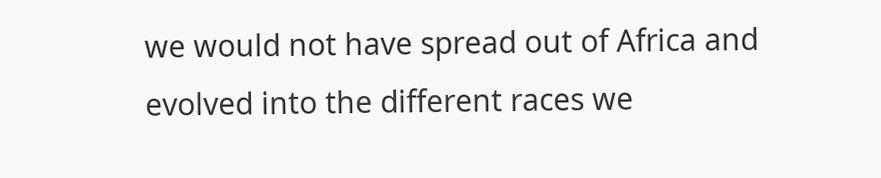we would not have spread out of Africa and evolved into the different races we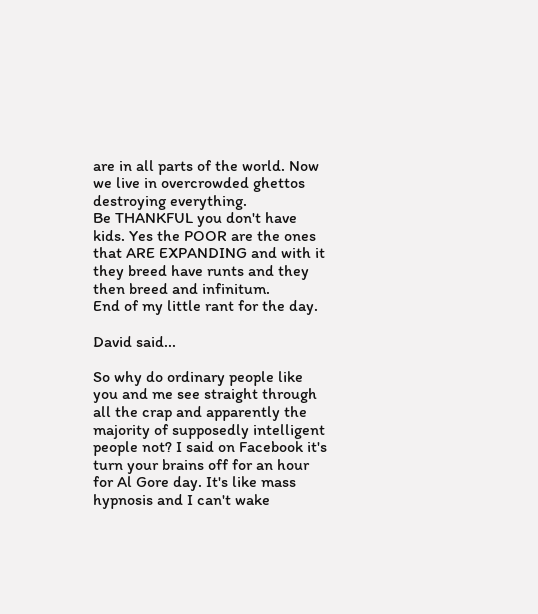are in all parts of the world. Now we live in overcrowded ghettos destroying everything.
Be THANKFUL you don't have kids. Yes the POOR are the ones that ARE EXPANDING and with it they breed have runts and they then breed and infinitum.
End of my little rant for the day.

David said...

So why do ordinary people like you and me see straight through all the crap and apparently the majority of supposedly intelligent people not? I said on Facebook it's turn your brains off for an hour for Al Gore day. It's like mass hypnosis and I can't wake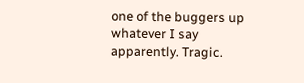one of the buggers up whatever I say apparently. Tragic.